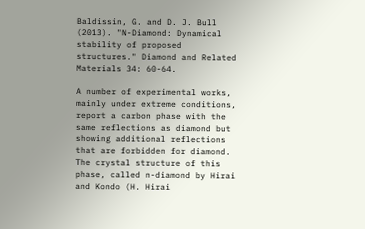Baldissin, G. and D. J. Bull (2013). "N-Diamond: Dynamical stability of proposed structures." Diamond and Related Materials 34: 60-64.

A number of experimental works, mainly under extreme conditions, report a carbon phase with the same reflections as diamond but showing additional reflections that are forbidden for diamond. The crystal structure of this phase, called n-diamond by Hirai and Kondo (H. Hirai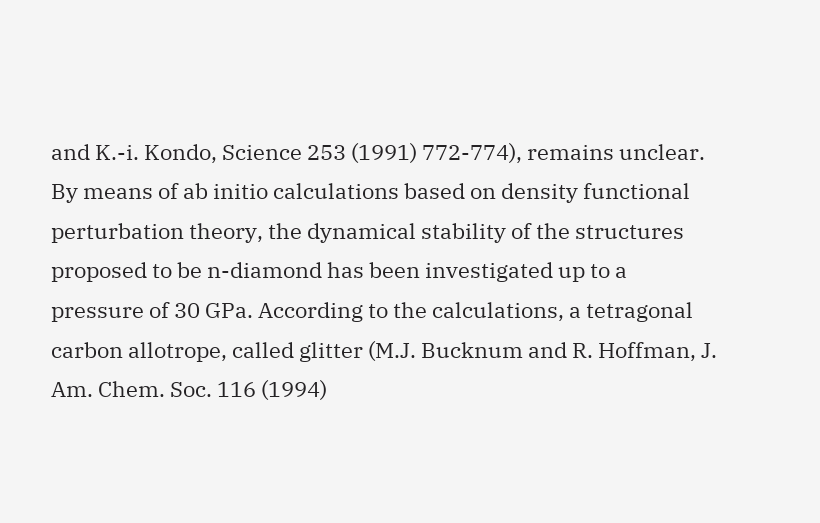and K.-i. Kondo, Science 253 (1991) 772-774), remains unclear. By means of ab initio calculations based on density functional perturbation theory, the dynamical stability of the structures proposed to be n-diamond has been investigated up to a pressure of 30 GPa. According to the calculations, a tetragonal carbon allotrope, called glitter (M.J. Bucknum and R. Hoffman, J. Am. Chem. Soc. 116 (1994)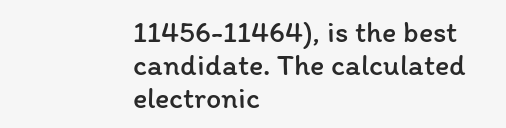11456-11464), is the best candidate. The calculated electronic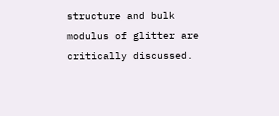structure and bulk modulus of glitter are critically discussed.